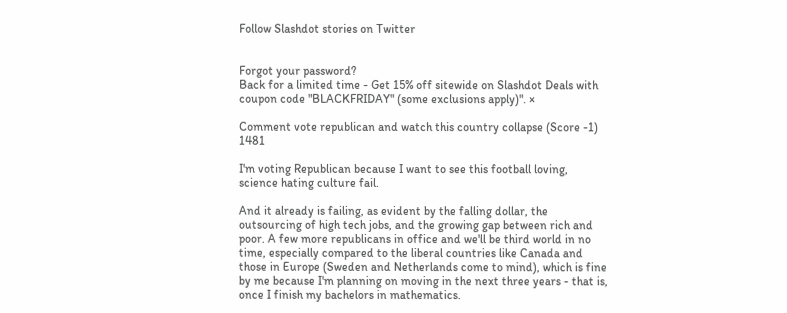Follow Slashdot stories on Twitter


Forgot your password?
Back for a limited time - Get 15% off sitewide on Slashdot Deals with coupon code "BLACKFRIDAY" (some exclusions apply)". ×

Comment vote republican and watch this country collapse (Score -1) 1481

I'm voting Republican because I want to see this football loving, science hating culture fail.

And it already is failing, as evident by the falling dollar, the outsourcing of high tech jobs, and the growing gap between rich and poor. A few more republicans in office and we'll be third world in no time, especially compared to the liberal countries like Canada and those in Europe (Sweden and Netherlands come to mind), which is fine by me because I'm planning on moving in the next three years - that is, once I finish my bachelors in mathematics.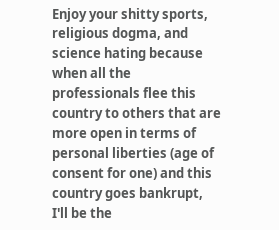Enjoy your shitty sports, religious dogma, and science hating because when all the professionals flee this country to others that are more open in terms of personal liberties (age of consent for one) and this country goes bankrupt, I'll be the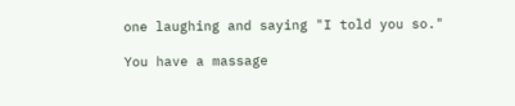one laughing and saying "I told you so."

You have a massage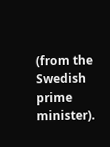(from the Swedish prime minister).